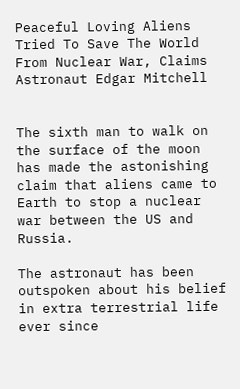Peaceful Loving Aliens Tried To Save The World From Nuclear War, Claims Astronaut Edgar Mitchell


The sixth man to walk on the surface of the moon has made the astonishing claim that aliens came to Earth to stop a nuclear war between the US and Russia.

The astronaut has been outspoken about his belief in extra terrestrial life ever since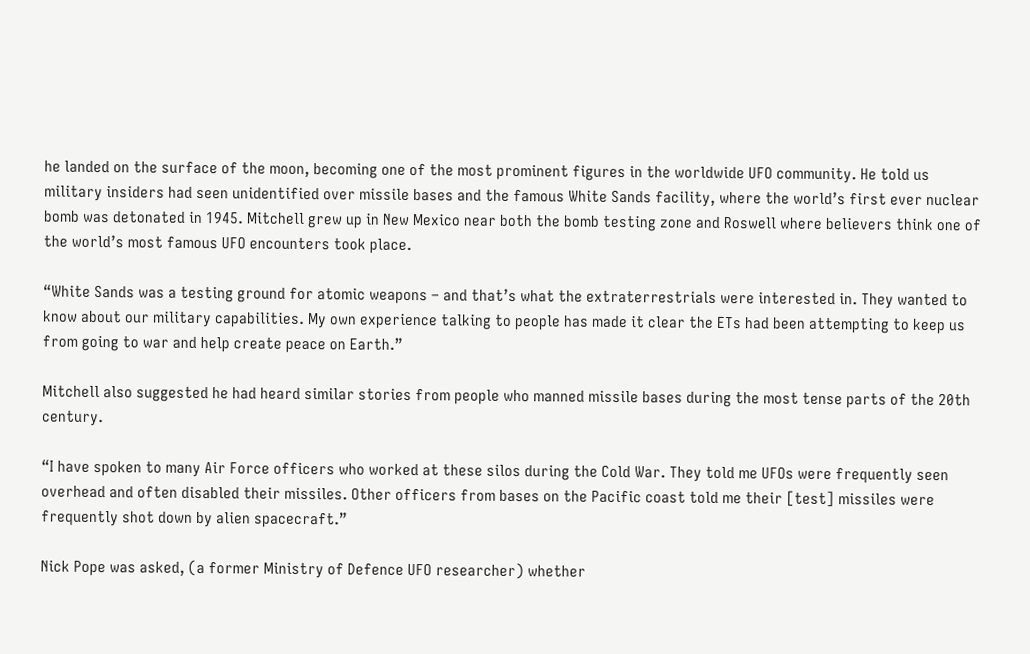he landed on the surface of the moon, becoming one of the most prominent figures in the worldwide UFO community. He told us military insiders had seen unidentified over missile bases and the famous White Sands facility, where the world’s first ever nuclear bomb was detonated in 1945. Mitchell grew up in New Mexico near both the bomb testing zone and Roswell where believers think one of the world’s most famous UFO encounters took place.

“White Sands was a testing ground for atomic weapons – and that’s what the extraterrestrials were interested in. They wanted to know about our military capabilities. My own experience talking to people has made it clear the ETs had been attempting to keep us from going to war and help create peace on Earth.”

Mitchell also suggested he had heard similar stories from people who manned missile bases during the most tense parts of the 20th century.

“I have spoken to many Air Force officers who worked at these silos during the Cold War. They told me UFOs were frequently seen overhead and often disabled their missiles. Other officers from bases on the Pacific coast told me their [test] missiles were frequently shot down by alien spacecraft.”

Nick Pope was asked, (a former Ministry of Defence UFO researcher) whether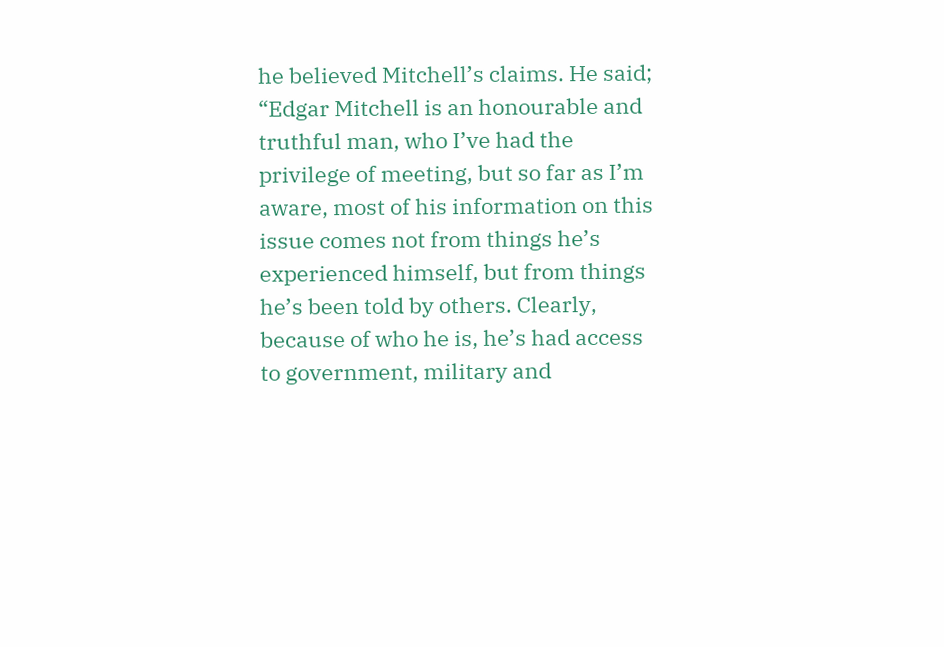he believed Mitchell’s claims. He said; “Edgar Mitchell is an honourable and truthful man, who I’ve had the privilege of meeting, but so far as I’m aware, most of his information on this issue comes not from things he’s experienced himself, but from things he’s been told by others. Clearly, because of who he is, he’s had access to government, military and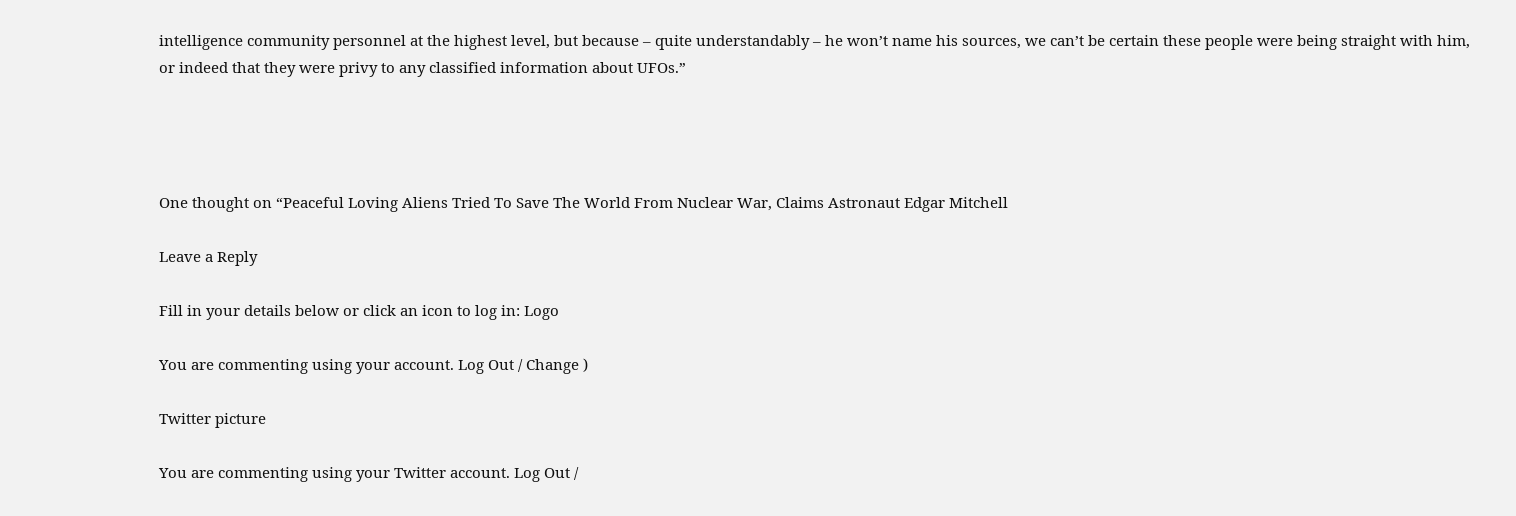intelligence community personnel at the highest level, but because – quite understandably – he won’t name his sources, we can’t be certain these people were being straight with him, or indeed that they were privy to any classified information about UFOs.”




One thought on “Peaceful Loving Aliens Tried To Save The World From Nuclear War, Claims Astronaut Edgar Mitchell

Leave a Reply

Fill in your details below or click an icon to log in: Logo

You are commenting using your account. Log Out / Change )

Twitter picture

You are commenting using your Twitter account. Log Out /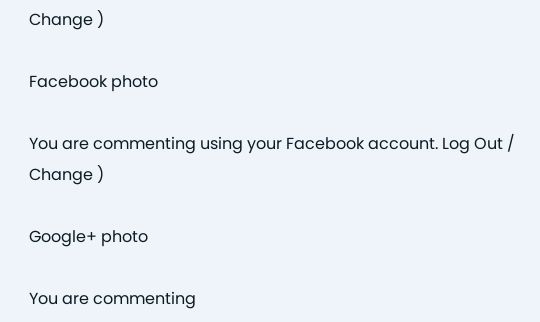Change )

Facebook photo

You are commenting using your Facebook account. Log Out / Change )

Google+ photo

You are commenting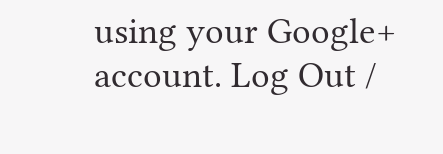using your Google+ account. Log Out /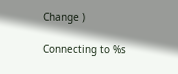Change )

Connecting to %s